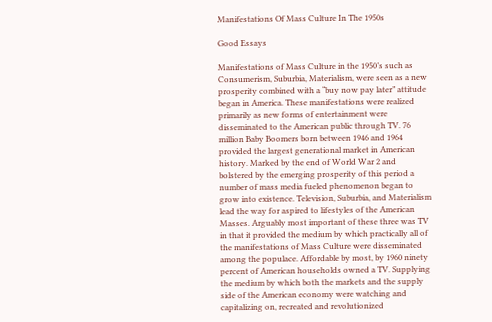Manifestations Of Mass Culture In The 1950s

Good Essays

Manifestations of Mass Culture in the 1950’s such as Consumerism, Suburbia, Materialism, were seen as a new prosperity combined with a “buy now pay later” attitude began in America. These manifestations were realized primarily as new forms of entertainment were disseminated to the American public through TV. 76 million Baby Boomers born between 1946 and 1964 provided the largest generational market in American history. Marked by the end of World War 2 and bolstered by the emerging prosperity of this period a number of mass media fueled phenomenon began to grow into existence. Television, Suburbia, and Materialism lead the way for aspired to lifestyles of the American Masses. Arguably most important of these three was TV in that it provided the medium by which practically all of the manifestations of Mass Culture were disseminated among the populace. Affordable by most, by 1960 ninety percent of American households owned a TV. Supplying the medium by which both the markets and the supply side of the American economy were watching and capitalizing on, recreated and revolutionized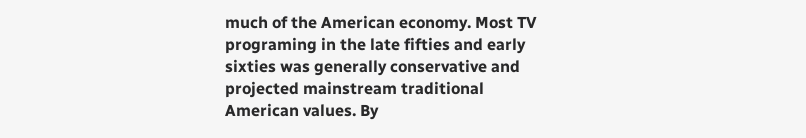much of the American economy. Most TV programing in the late fifties and early sixties was generally conservative and projected mainstream traditional American values. By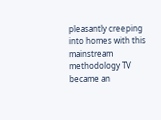pleasantly creeping into homes with this mainstream methodology TV became an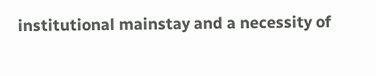institutional mainstay and a necessity of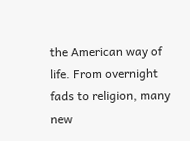the American way of life. From overnight fads to religion, many new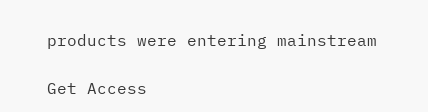products were entering mainstream

Get Access